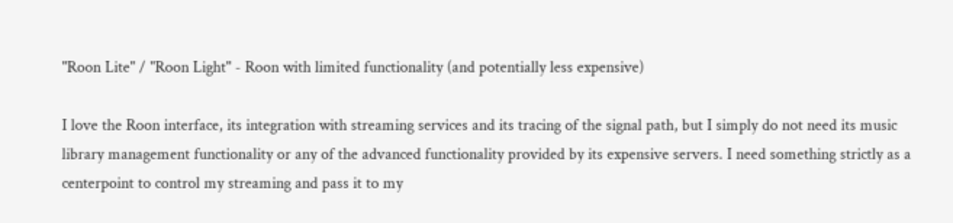"Roon Lite" / "Roon Light" - Roon with limited functionality (and potentially less expensive)

I love the Roon interface, its integration with streaming services and its tracing of the signal path, but I simply do not need its music library management functionality or any of the advanced functionality provided by its expensive servers. I need something strictly as a centerpoint to control my streaming and pass it to my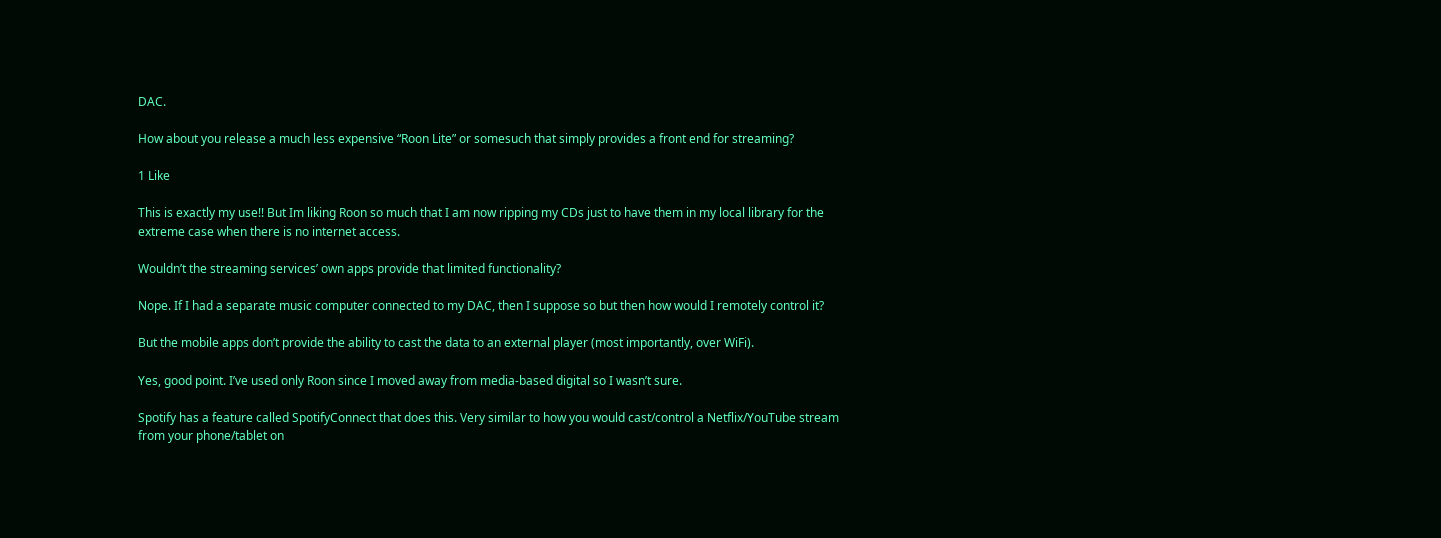DAC.

How about you release a much less expensive “Roon Lite” or somesuch that simply provides a front end for streaming?

1 Like

This is exactly my use!! But Im liking Roon so much that I am now ripping my CDs just to have them in my local library for the extreme case when there is no internet access.

Wouldn’t the streaming services’ own apps provide that limited functionality?

Nope. If I had a separate music computer connected to my DAC, then I suppose so but then how would I remotely control it?

But the mobile apps don’t provide the ability to cast the data to an external player (most importantly, over WiFi).

Yes, good point. I’ve used only Roon since I moved away from media-based digital so I wasn’t sure.

Spotify has a feature called SpotifyConnect that does this. Very similar to how you would cast/control a Netflix/YouTube stream from your phone/tablet on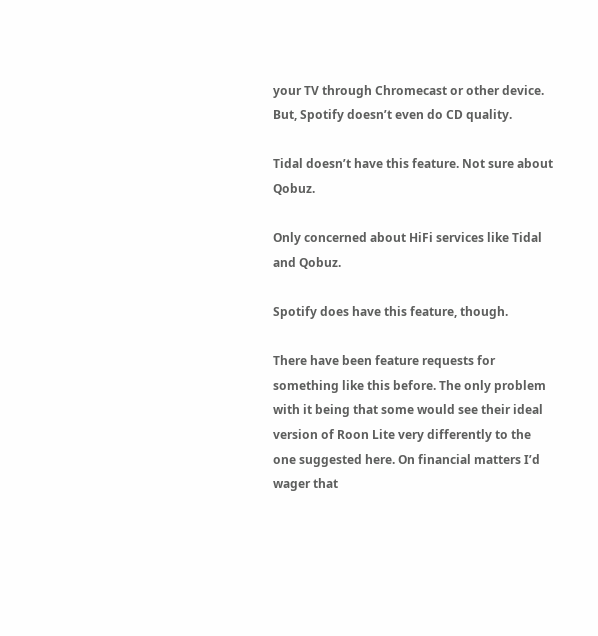your TV through Chromecast or other device. But, Spotify doesn’t even do CD quality.

Tidal doesn’t have this feature. Not sure about Qobuz.

Only concerned about HiFi services like Tidal and Qobuz.

Spotify does have this feature, though.

There have been feature requests for something like this before. The only problem with it being that some would see their ideal version of Roon Lite very differently to the one suggested here. On financial matters I’d wager that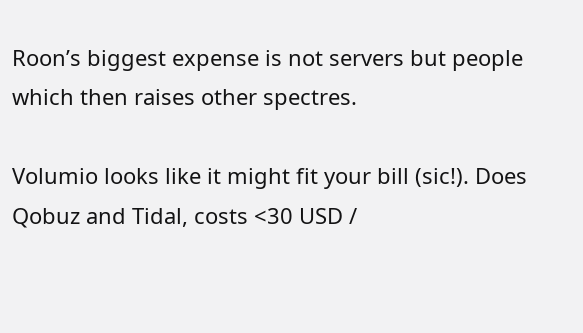Roon’s biggest expense is not servers but people which then raises other spectres.

Volumio looks like it might fit your bill (sic!). Does Qobuz and Tidal, costs <30 USD /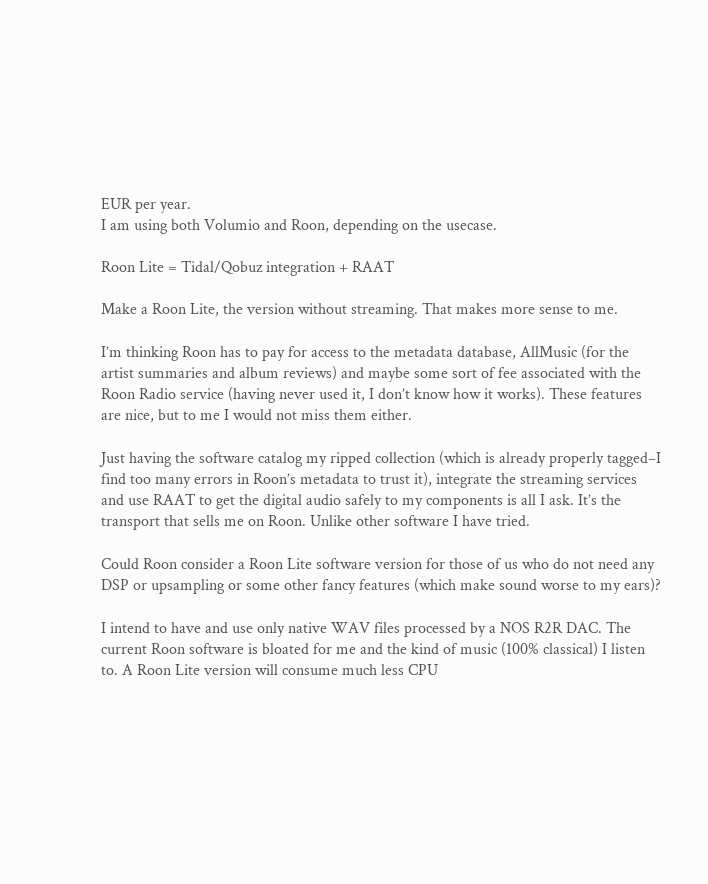EUR per year.
I am using both Volumio and Roon, depending on the usecase.

Roon Lite = Tidal/Qobuz integration + RAAT

Make a Roon Lite, the version without streaming. That makes more sense to me.

I’m thinking Roon has to pay for access to the metadata database, AllMusic (for the artist summaries and album reviews) and maybe some sort of fee associated with the Roon Radio service (having never used it, I don’t know how it works). These features are nice, but to me I would not miss them either.

Just having the software catalog my ripped collection (which is already properly tagged–I find too many errors in Roon’s metadata to trust it), integrate the streaming services and use RAAT to get the digital audio safely to my components is all I ask. It’s the transport that sells me on Roon. Unlike other software I have tried.

Could Roon consider a Roon Lite software version for those of us who do not need any DSP or upsampling or some other fancy features (which make sound worse to my ears)?

I intend to have and use only native WAV files processed by a NOS R2R DAC. The current Roon software is bloated for me and the kind of music (100% classical) I listen to. A Roon Lite version will consume much less CPU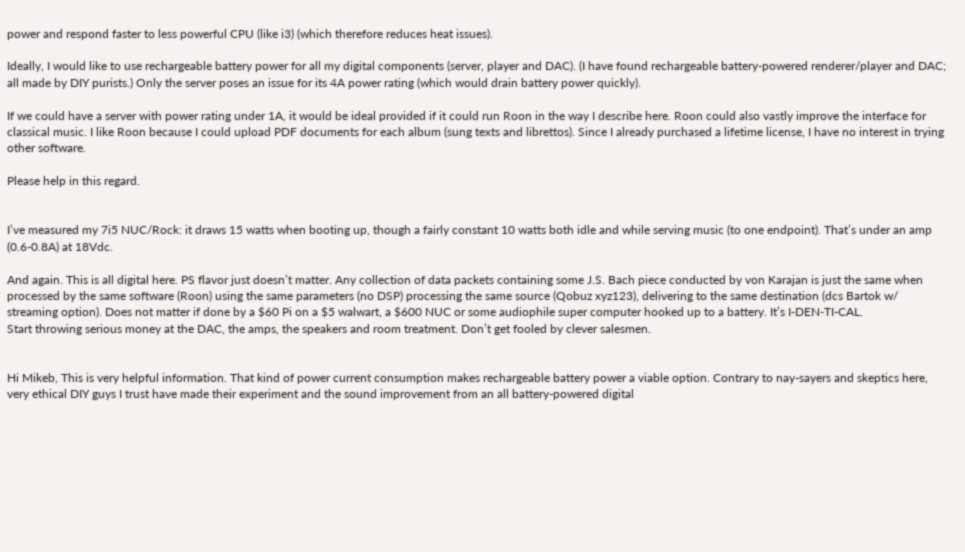power and respond faster to less powerful CPU (like i3) (which therefore reduces heat issues).

Ideally, I would like to use rechargeable battery power for all my digital components (server, player and DAC). (I have found rechargeable battery-powered renderer/player and DAC; all made by DIY purists.) Only the server poses an issue for its 4A power rating (which would drain battery power quickly).

If we could have a server with power rating under 1A, it would be ideal provided if it could run Roon in the way I describe here. Roon could also vastly improve the interface for classical music. I like Roon because I could upload PDF documents for each album (sung texts and librettos). Since I already purchased a lifetime license, I have no interest in trying other software.

Please help in this regard.


I’ve measured my 7i5 NUC/Rock: it draws 15 watts when booting up, though a fairly constant 10 watts both idle and while serving music (to one endpoint). That’s under an amp (0.6-0.8A) at 18Vdc.

And again. This is all digital here. PS flavor just doesn’t matter. Any collection of data packets containing some J.S. Bach piece conducted by von Karajan is just the same when processed by the same software (Roon) using the same parameters (no DSP) processing the same source (Qobuz xyz123), delivering to the same destination (dcs Bartok w/ streaming option). Does not matter if done by a $60 Pi on a $5 walwart, a $600 NUC or some audiophile super computer hooked up to a battery. It’s I-DEN-TI-CAL.
Start throwing serious money at the DAC, the amps, the speakers and room treatment. Don’t get fooled by clever salesmen.


Hi Mikeb, This is very helpful information. That kind of power current consumption makes rechargeable battery power a viable option. Contrary to nay-sayers and skeptics here, very ethical DIY guys I trust have made their experiment and the sound improvement from an all battery-powered digital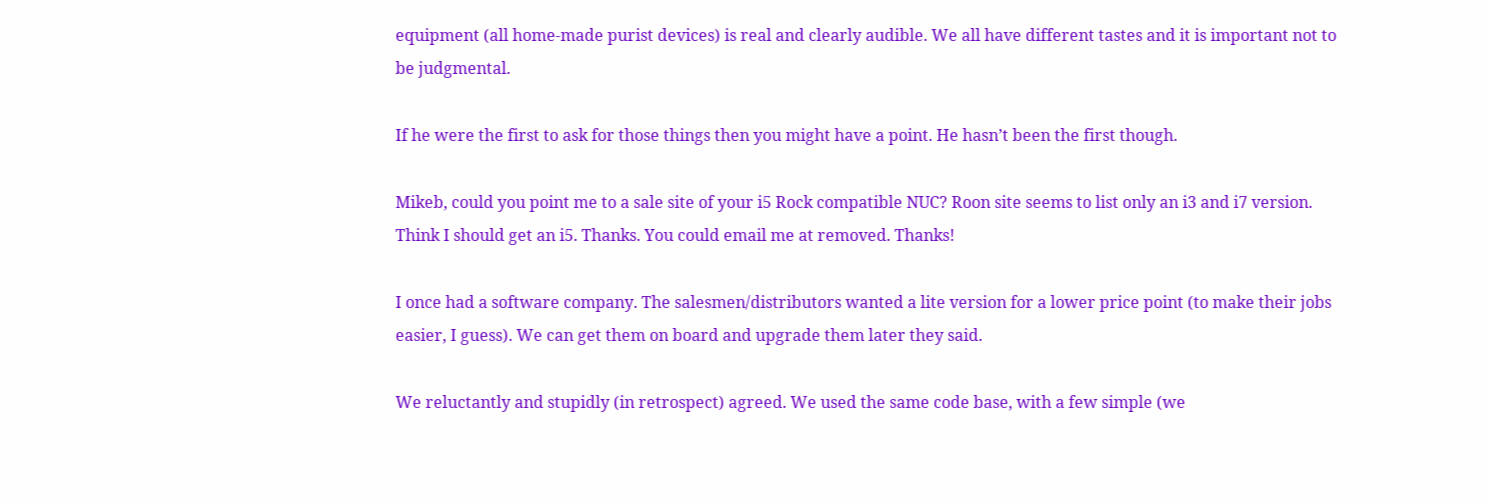equipment (all home-made purist devices) is real and clearly audible. We all have different tastes and it is important not to be judgmental.

If he were the first to ask for those things then you might have a point. He hasn’t been the first though.

Mikeb, could you point me to a sale site of your i5 Rock compatible NUC? Roon site seems to list only an i3 and i7 version. Think I should get an i5. Thanks. You could email me at removed. Thanks!

I once had a software company. The salesmen/distributors wanted a lite version for a lower price point (to make their jobs easier, I guess). We can get them on board and upgrade them later they said.

We reluctantly and stupidly (in retrospect) agreed. We used the same code base, with a few simple (we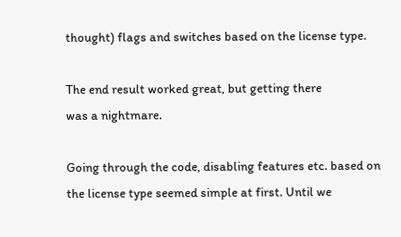thought) flags and switches based on the license type.

The end result worked great, but getting there
was a nightmare.

Going through the code, disabling features etc. based on the license type seemed simple at first. Until we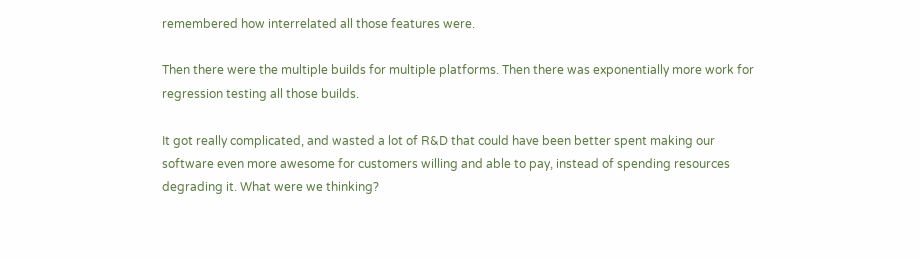remembered how interrelated all those features were.

Then there were the multiple builds for multiple platforms. Then there was exponentially more work for regression testing all those builds.

It got really complicated, and wasted a lot of R&D that could have been better spent making our software even more awesome for customers willing and able to pay, instead of spending resources degrading it. What were we thinking?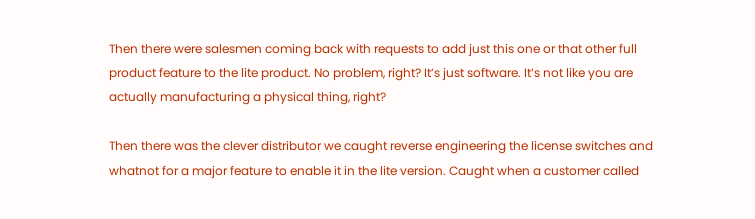Then there were salesmen coming back with requests to add just this one or that other full product feature to the lite product. No problem, right? It’s just software. It’s not like you are actually manufacturing a physical thing, right?

Then there was the clever distributor we caught reverse engineering the license switches and whatnot for a major feature to enable it in the lite version. Caught when a customer called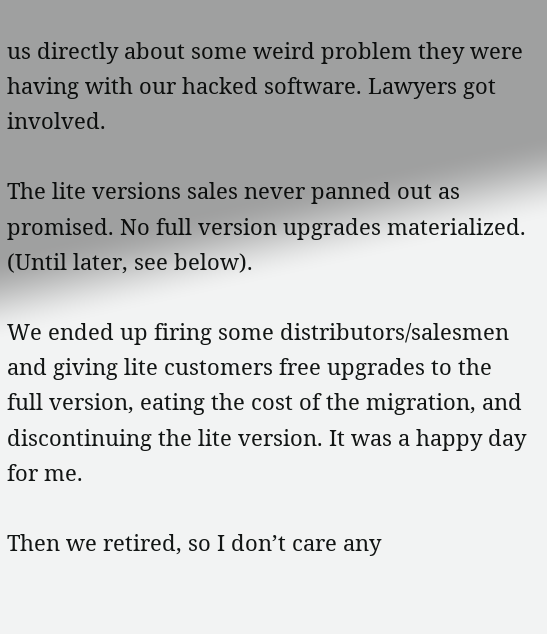us directly about some weird problem they were having with our hacked software. Lawyers got involved.

The lite versions sales never panned out as promised. No full version upgrades materialized. (Until later, see below).

We ended up firing some distributors/salesmen and giving lite customers free upgrades to the full version, eating the cost of the migration, and discontinuing the lite version. It was a happy day for me.

Then we retired, so I don’t care any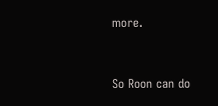more.


So Roon can do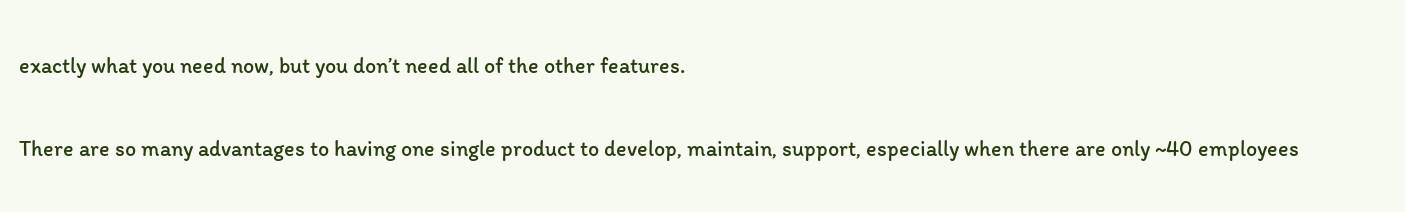exactly what you need now, but you don’t need all of the other features.

There are so many advantages to having one single product to develop, maintain, support, especially when there are only ~40 employees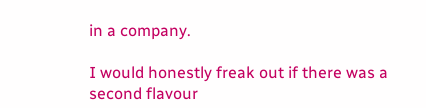in a company.

I would honestly freak out if there was a second flavour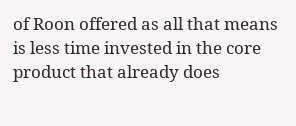of Roon offered as all that means is less time invested in the core product that already does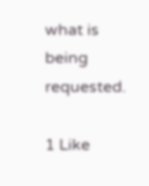what is being requested.

1 Like